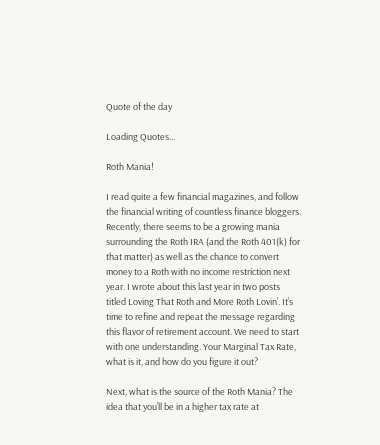Quote of the day

Loading Quotes...

Roth Mania!

I read quite a few financial magazines, and follow the financial writing of countless finance bloggers. Recently, there seems to be a growing mania surrounding the Roth IRA (and the Roth 401(k) for that matter) as well as the chance to convert money to a Roth with no income restriction next year. I wrote about this last year in two posts titled Loving That Roth and More Roth Lovin’. It’s time to refine and repeat the message regarding this flavor of retirement account. We need to start with one understanding. Your Marginal Tax Rate, what is it, and how do you figure it out?

Next, what is the source of the Roth Mania? The idea that you’ll be in a higher tax rate at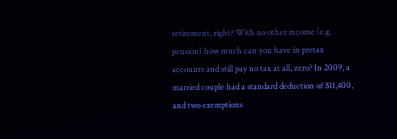retirement, right? With no other income (e.g. pension) how much can you have in pretax accounts and still pay no tax at all, zero? In 2009, a married couple had a standard deduction of $11,400, and two exemptions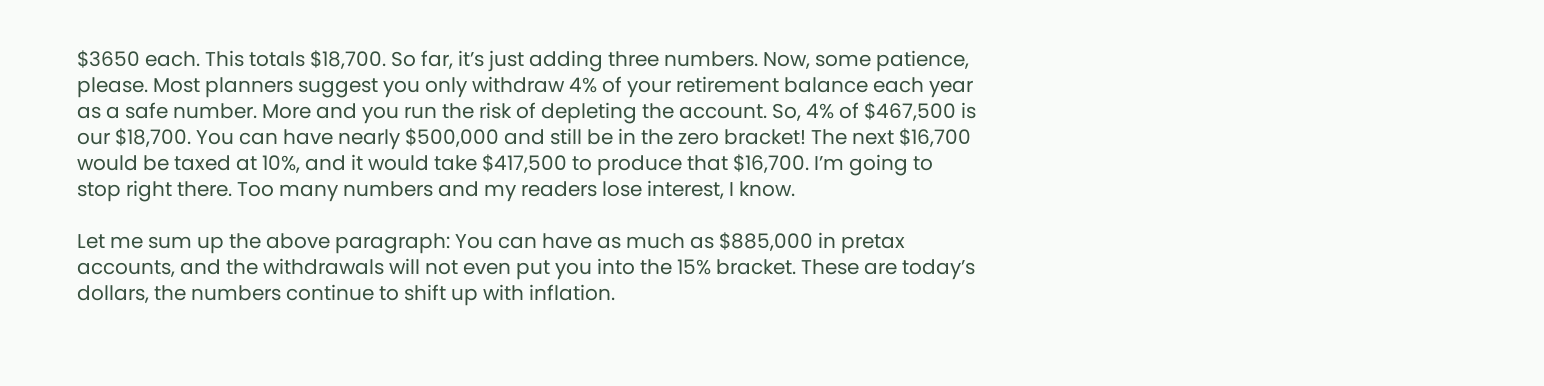$3650 each. This totals $18,700. So far, it’s just adding three numbers. Now, some patience, please. Most planners suggest you only withdraw 4% of your retirement balance each year as a safe number. More and you run the risk of depleting the account. So, 4% of $467,500 is our $18,700. You can have nearly $500,000 and still be in the zero bracket! The next $16,700 would be taxed at 10%, and it would take $417,500 to produce that $16,700. I’m going to stop right there. Too many numbers and my readers lose interest, I know.

Let me sum up the above paragraph: You can have as much as $885,000 in pretax accounts, and the withdrawals will not even put you into the 15% bracket. These are today’s dollars, the numbers continue to shift up with inflation.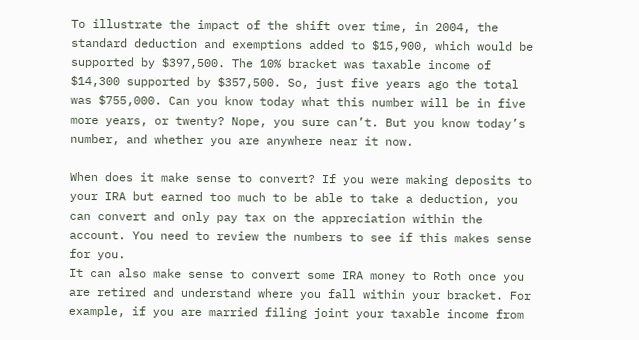To illustrate the impact of the shift over time, in 2004, the standard deduction and exemptions added to $15,900, which would be supported by $397,500. The 10% bracket was taxable income of $14,300 supported by $357,500. So, just five years ago the total was $755,000. Can you know today what this number will be in five more years, or twenty? Nope, you sure can’t. But you know today’s number, and whether you are anywhere near it now.

When does it make sense to convert? If you were making deposits to your IRA but earned too much to be able to take a deduction, you can convert and only pay tax on the appreciation within the account. You need to review the numbers to see if this makes sense for you.
It can also make sense to convert some IRA money to Roth once you are retired and understand where you fall within your bracket. For example, if you are married filing joint your taxable income from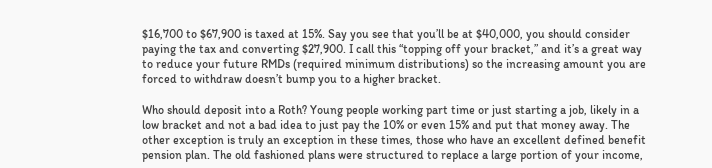$16,700 to $67,900 is taxed at 15%. Say you see that you’ll be at $40,000, you should consider paying the tax and converting $27,900. I call this “topping off your bracket,” and it’s a great way to reduce your future RMDs (required minimum distributions) so the increasing amount you are forced to withdraw doesn’t bump you to a higher bracket.

Who should deposit into a Roth? Young people working part time or just starting a job, likely in a low bracket and not a bad idea to just pay the 10% or even 15% and put that money away. The other exception is truly an exception in these times, those who have an excellent defined benefit pension plan. The old fashioned plans were structured to replace a large portion of your income,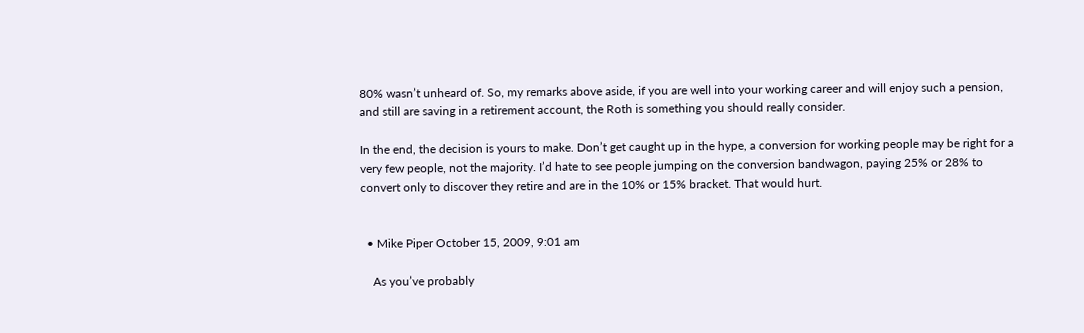80% wasn’t unheard of. So, my remarks above aside, if you are well into your working career and will enjoy such a pension, and still are saving in a retirement account, the Roth is something you should really consider.

In the end, the decision is yours to make. Don’t get caught up in the hype, a conversion for working people may be right for a very few people, not the majority. I’d hate to see people jumping on the conversion bandwagon, paying 25% or 28% to convert only to discover they retire and are in the 10% or 15% bracket. That would hurt.


  • Mike Piper October 15, 2009, 9:01 am

    As you’ve probably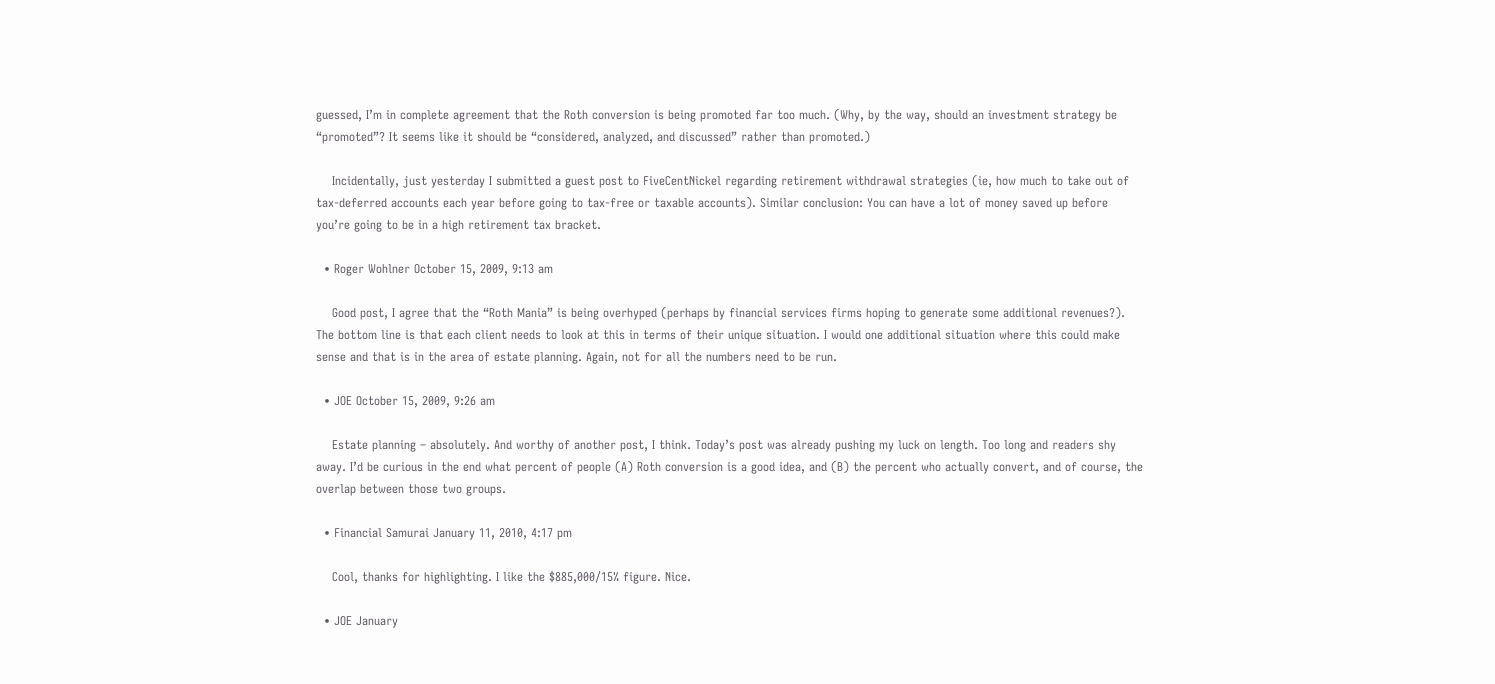guessed, I’m in complete agreement that the Roth conversion is being promoted far too much. (Why, by the way, should an investment strategy be “promoted”? It seems like it should be “considered, analyzed, and discussed” rather than promoted.)

    Incidentally, just yesterday I submitted a guest post to FiveCentNickel regarding retirement withdrawal strategies (ie, how much to take out of tax-deferred accounts each year before going to tax-free or taxable accounts). Similar conclusion: You can have a lot of money saved up before you’re going to be in a high retirement tax bracket.

  • Roger Wohlner October 15, 2009, 9:13 am

    Good post, I agree that the “Roth Mania” is being overhyped (perhaps by financial services firms hoping to generate some additional revenues?). The bottom line is that each client needs to look at this in terms of their unique situation. I would one additional situation where this could make sense and that is in the area of estate planning. Again, not for all the numbers need to be run.

  • JOE October 15, 2009, 9:26 am

    Estate planning – absolutely. And worthy of another post, I think. Today’s post was already pushing my luck on length. Too long and readers shy away. I’d be curious in the end what percent of people (A) Roth conversion is a good idea, and (B) the percent who actually convert, and of course, the overlap between those two groups.

  • Financial Samurai January 11, 2010, 4:17 pm

    Cool, thanks for highlighting. I like the $885,000/15% figure. Nice.

  • JOE January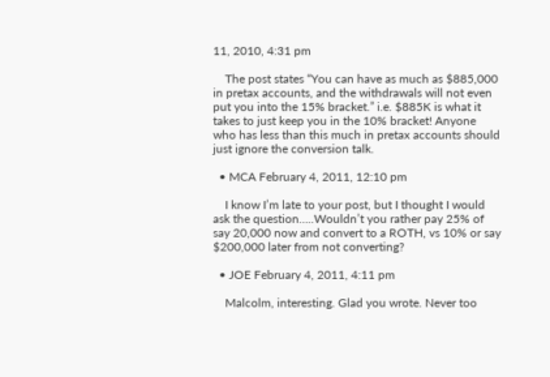11, 2010, 4:31 pm

    The post states “You can have as much as $885,000 in pretax accounts, and the withdrawals will not even put you into the 15% bracket.” i.e. $885K is what it takes to just keep you in the 10% bracket! Anyone who has less than this much in pretax accounts should just ignore the conversion talk.

  • MCA February 4, 2011, 12:10 pm

    I know I’m late to your post, but I thought I would ask the question…..Wouldn’t you rather pay 25% of say 20,000 now and convert to a ROTH, vs 10% or say $200,000 later from not converting?

  • JOE February 4, 2011, 4:11 pm

    Malcolm, interesting. Glad you wrote. Never too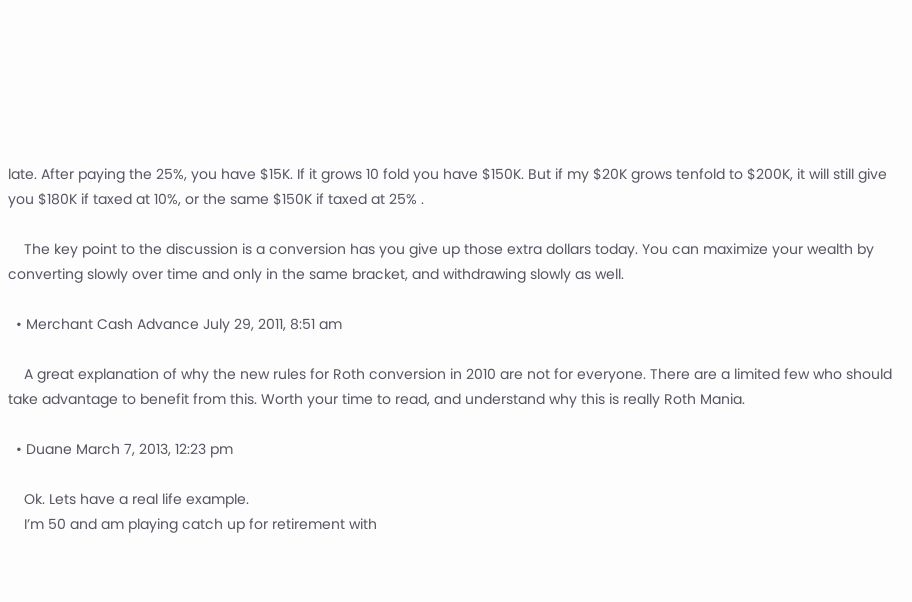late. After paying the 25%, you have $15K. If it grows 10 fold you have $150K. But if my $20K grows tenfold to $200K, it will still give you $180K if taxed at 10%, or the same $150K if taxed at 25% .

    The key point to the discussion is a conversion has you give up those extra dollars today. You can maximize your wealth by converting slowly over time and only in the same bracket, and withdrawing slowly as well.

  • Merchant Cash Advance July 29, 2011, 8:51 am

    A great explanation of why the new rules for Roth conversion in 2010 are not for everyone. There are a limited few who should take advantage to benefit from this. Worth your time to read, and understand why this is really Roth Mania.

  • Duane March 7, 2013, 12:23 pm

    Ok. Lets have a real life example.
    I’m 50 and am playing catch up for retirement with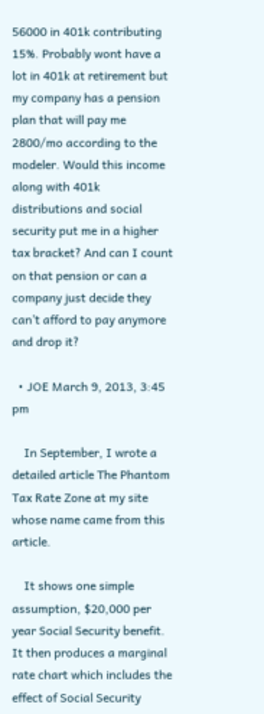56000 in 401k contributing 15%. Probably wont have a lot in 401k at retirement but my company has a pension plan that will pay me 2800/mo according to the modeler. Would this income along with 401k distributions and social security put me in a higher tax bracket? And can I count on that pension or can a company just decide they can’t afford to pay anymore and drop it?

  • JOE March 9, 2013, 3:45 pm

    In September, I wrote a detailed article The Phantom Tax Rate Zone at my site whose name came from this article.

    It shows one simple assumption, $20,000 per year Social Security benefit. It then produces a marginal rate chart which includes the effect of Social Security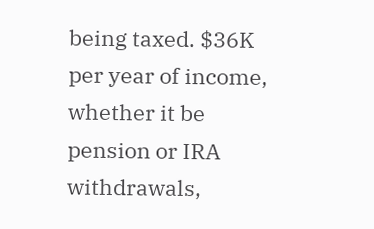being taxed. $36K per year of income, whether it be pension or IRA withdrawals,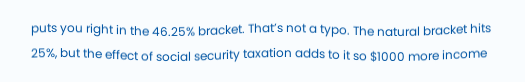puts you right in the 46.25% bracket. That’s not a typo. The natural bracket hits 25%, but the effect of social security taxation adds to it so $1000 more income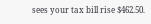sees your tax bill rise $462.50.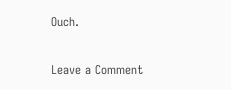Ouch.

Leave a Comment